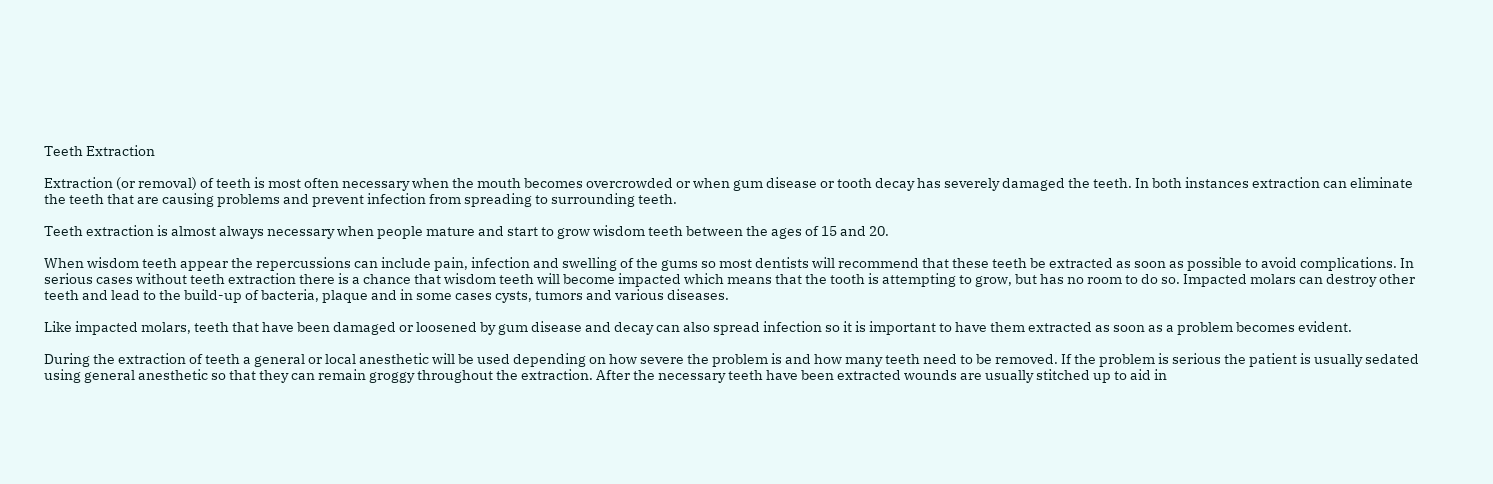Teeth Extraction

Extraction (or removal) of teeth is most often necessary when the mouth becomes overcrowded or when gum disease or tooth decay has severely damaged the teeth. In both instances extraction can eliminate the teeth that are causing problems and prevent infection from spreading to surrounding teeth.

Teeth extraction is almost always necessary when people mature and start to grow wisdom teeth between the ages of 15 and 20.

When wisdom teeth appear the repercussions can include pain, infection and swelling of the gums so most dentists will recommend that these teeth be extracted as soon as possible to avoid complications. In serious cases without teeth extraction there is a chance that wisdom teeth will become impacted which means that the tooth is attempting to grow, but has no room to do so. Impacted molars can destroy other teeth and lead to the build-up of bacteria, plaque and in some cases cysts, tumors and various diseases.

Like impacted molars, teeth that have been damaged or loosened by gum disease and decay can also spread infection so it is important to have them extracted as soon as a problem becomes evident.

During the extraction of teeth a general or local anesthetic will be used depending on how severe the problem is and how many teeth need to be removed. If the problem is serious the patient is usually sedated using general anesthetic so that they can remain groggy throughout the extraction. After the necessary teeth have been extracted wounds are usually stitched up to aid in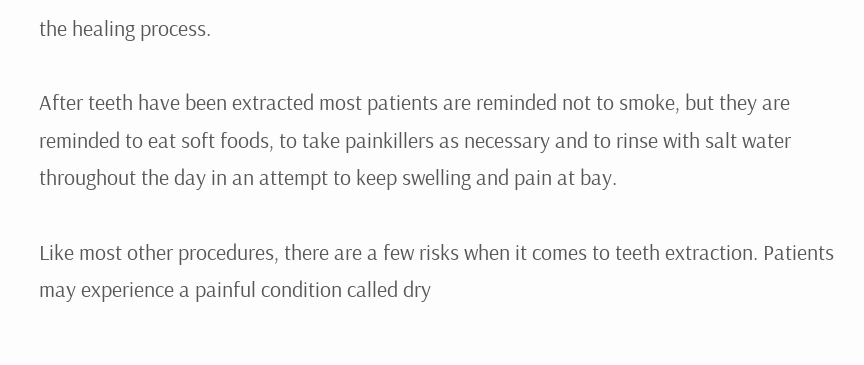the healing process.

After teeth have been extracted most patients are reminded not to smoke, but they are reminded to eat soft foods, to take painkillers as necessary and to rinse with salt water throughout the day in an attempt to keep swelling and pain at bay.

Like most other procedures, there are a few risks when it comes to teeth extraction. Patients may experience a painful condition called dry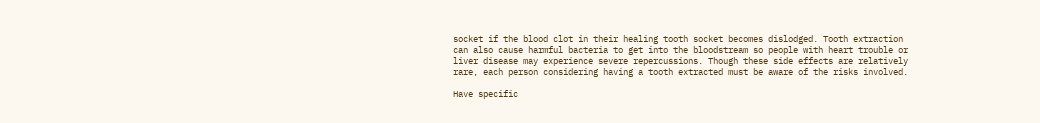socket if the blood clot in their healing tooth socket becomes dislodged. Tooth extraction can also cause harmful bacteria to get into the bloodstream so people with heart trouble or liver disease may experience severe repercussions. Though these side effects are relatively rare, each person considering having a tooth extracted must be aware of the risks involved.

Have specific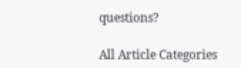questions?

All Article Categories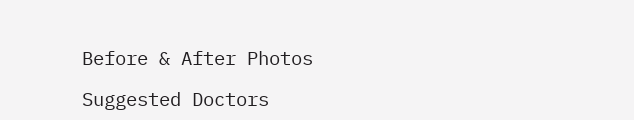Before & After Photos

Suggested Doctors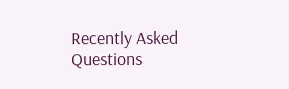Recently Asked Questions